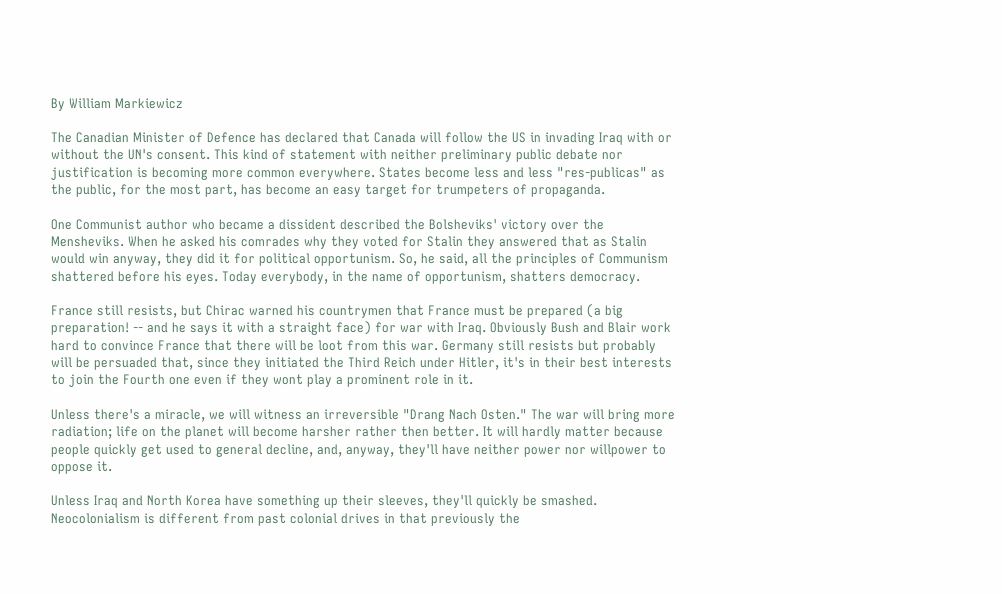By William Markiewicz

The Canadian Minister of Defence has declared that Canada will follow the US in invading Iraq with or without the UN's consent. This kind of statement with neither preliminary public debate nor justification is becoming more common everywhere. States become less and less "res-publicas" as the public, for the most part, has become an easy target for trumpeters of propaganda.

One Communist author who became a dissident described the Bolsheviks' victory over the Mensheviks. When he asked his comrades why they voted for Stalin they answered that as Stalin would win anyway, they did it for political opportunism. So, he said, all the principles of Communism shattered before his eyes. Today everybody, in the name of opportunism, shatters democracy.

France still resists, but Chirac warned his countrymen that France must be prepared (a big preparation! -- and he says it with a straight face) for war with Iraq. Obviously Bush and Blair work hard to convince France that there will be loot from this war. Germany still resists but probably will be persuaded that, since they initiated the Third Reich under Hitler, it's in their best interests to join the Fourth one even if they wont play a prominent role in it.

Unless there's a miracle, we will witness an irreversible "Drang Nach Osten." The war will bring more radiation; life on the planet will become harsher rather then better. It will hardly matter because people quickly get used to general decline, and, anyway, they'll have neither power nor willpower to oppose it.

Unless Iraq and North Korea have something up their sleeves, they'll quickly be smashed. Neocolonialism is different from past colonial drives in that previously the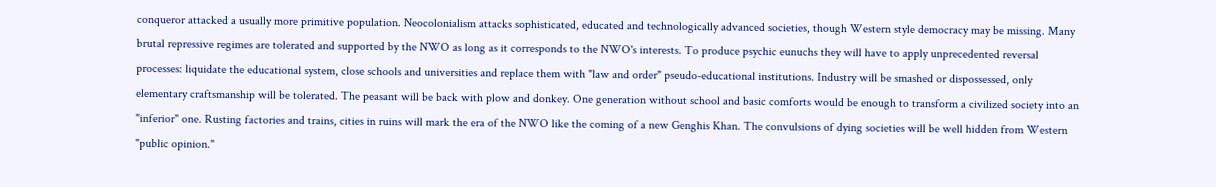conqueror attacked a usually more primitive population. Neocolonialism attacks sophisticated, educated and technologically advanced societies, though Western style democracy may be missing. Many brutal repressive regimes are tolerated and supported by the NWO as long as it corresponds to the NWO's interests. To produce psychic eunuchs they will have to apply unprecedented reversal processes: liquidate the educational system, close schools and universities and replace them with "law and order" pseudo-educational institutions. Industry will be smashed or dispossessed, only elementary craftsmanship will be tolerated. The peasant will be back with plow and donkey. One generation without school and basic comforts would be enough to transform a civilized society into an "inferior" one. Rusting factories and trains, cities in ruins will mark the era of the NWO like the coming of a new Genghis Khan. The convulsions of dying societies will be well hidden from Western "public opinion."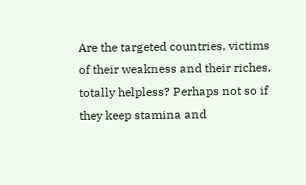Are the targeted countries, victims of their weakness and their riches, totally helpless? Perhaps not so if they keep stamina and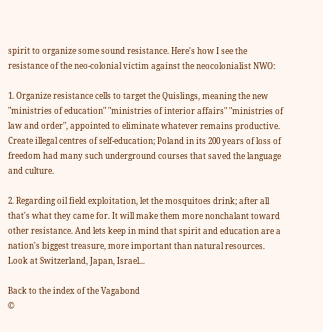spirit to organize some sound resistance. Here's how I see the resistance of the neo-colonial victim against the neocolonialist NWO:

1. Organize resistance cells to target the Quislings, meaning the new "ministries of education" "ministries of interior affairs" "ministries of law and order", appointed to eliminate whatever remains productive. Create illegal centres of self-education; Poland in its 200 years of loss of freedom had many such underground courses that saved the language and culture.

2. Regarding oil field exploitation, let the mosquitoes drink; after all that's what they came for. It will make them more nonchalant toward other resistance. And lets keep in mind that spirit and education are a nation's biggest treasure, more important than natural resources. Look at Switzerland, Japan, Israel...

Back to the index of the Vagabond
©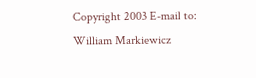Copyright 2003 E-mail to: William Markiewicz